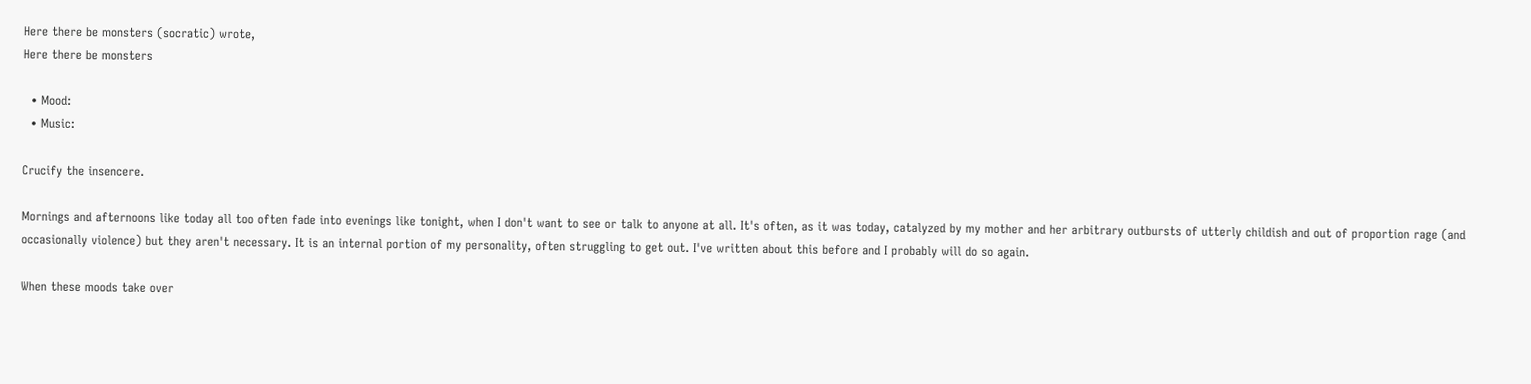Here there be monsters (socratic) wrote,
Here there be monsters

  • Mood:
  • Music:

Crucify the insencere.

Mornings and afternoons like today all too often fade into evenings like tonight, when I don't want to see or talk to anyone at all. It's often, as it was today, catalyzed by my mother and her arbitrary outbursts of utterly childish and out of proportion rage (and occasionally violence) but they aren't necessary. It is an internal portion of my personality, often struggling to get out. I've written about this before and I probably will do so again.

When these moods take over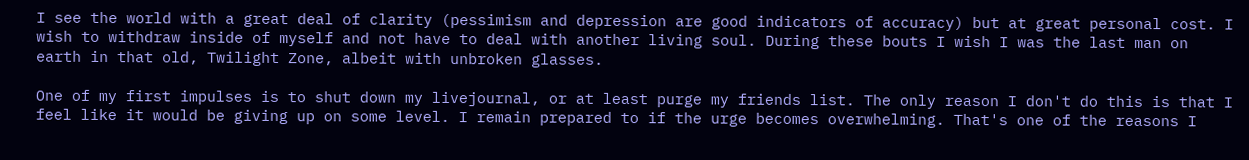I see the world with a great deal of clarity (pessimism and depression are good indicators of accuracy) but at great personal cost. I wish to withdraw inside of myself and not have to deal with another living soul. During these bouts I wish I was the last man on earth in that old, Twilight Zone, albeit with unbroken glasses.

One of my first impulses is to shut down my livejournal, or at least purge my friends list. The only reason I don't do this is that I feel like it would be giving up on some level. I remain prepared to if the urge becomes overwhelming. That's one of the reasons I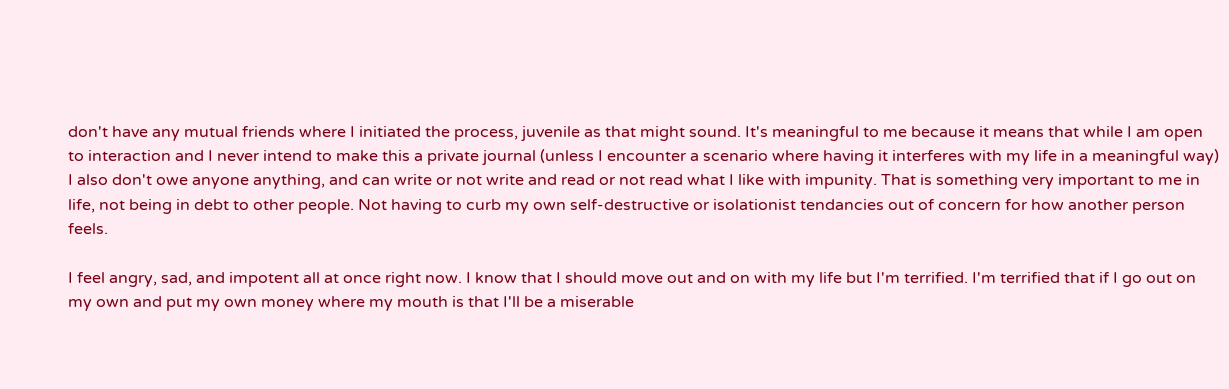don't have any mutual friends where I initiated the process, juvenile as that might sound. It's meaningful to me because it means that while I am open to interaction and I never intend to make this a private journal (unless I encounter a scenario where having it interferes with my life in a meaningful way) I also don't owe anyone anything, and can write or not write and read or not read what I like with impunity. That is something very important to me in life, not being in debt to other people. Not having to curb my own self-destructive or isolationist tendancies out of concern for how another person feels.

I feel angry, sad, and impotent all at once right now. I know that I should move out and on with my life but I'm terrified. I'm terrified that if I go out on my own and put my own money where my mouth is that I'll be a miserable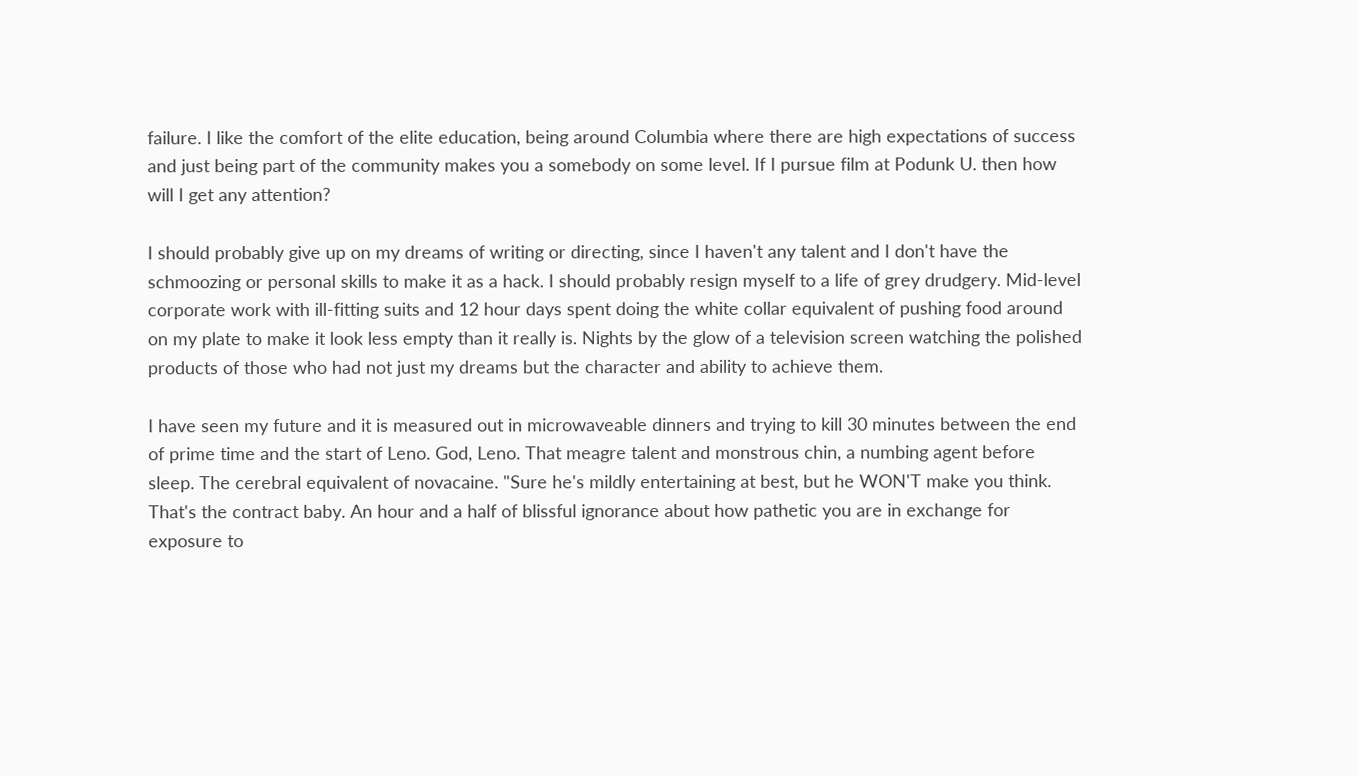failure. I like the comfort of the elite education, being around Columbia where there are high expectations of success and just being part of the community makes you a somebody on some level. If I pursue film at Podunk U. then how will I get any attention?

I should probably give up on my dreams of writing or directing, since I haven't any talent and I don't have the schmoozing or personal skills to make it as a hack. I should probably resign myself to a life of grey drudgery. Mid-level corporate work with ill-fitting suits and 12 hour days spent doing the white collar equivalent of pushing food around on my plate to make it look less empty than it really is. Nights by the glow of a television screen watching the polished products of those who had not just my dreams but the character and ability to achieve them.

I have seen my future and it is measured out in microwaveable dinners and trying to kill 30 minutes between the end of prime time and the start of Leno. God, Leno. That meagre talent and monstrous chin, a numbing agent before sleep. The cerebral equivalent of novacaine. "Sure he's mildly entertaining at best, but he WON'T make you think. That's the contract baby. An hour and a half of blissful ignorance about how pathetic you are in exchange for exposure to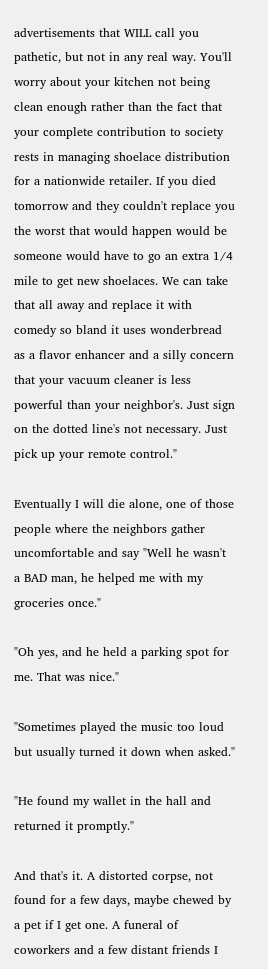advertisements that WILL call you pathetic, but not in any real way. You'll worry about your kitchen not being clean enough rather than the fact that your complete contribution to society rests in managing shoelace distribution for a nationwide retailer. If you died tomorrow and they couldn't replace you the worst that would happen would be someone would have to go an extra 1/4 mile to get new shoelaces. We can take that all away and replace it with comedy so bland it uses wonderbread as a flavor enhancer and a silly concern that your vacuum cleaner is less powerful than your neighbor's. Just sign on the dotted line's not necessary. Just pick up your remote control."

Eventually I will die alone, one of those people where the neighbors gather uncomfortable and say "Well he wasn't a BAD man, he helped me with my groceries once."

"Oh yes, and he held a parking spot for me. That was nice."

"Sometimes played the music too loud but usually turned it down when asked."

"He found my wallet in the hall and returned it promptly."

And that's it. A distorted corpse, not found for a few days, maybe chewed by a pet if I get one. A funeral of coworkers and a few distant friends I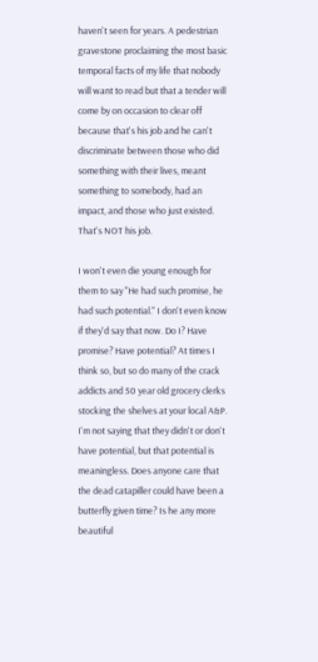haven't seen for years. A pedestrian gravestone proclaiming the most basic temporal facts of my life that nobody will want to read but that a tender will come by on occasion to clear off because that's his job and he can't discriminate between those who did something with their lives, meant something to somebody, had an impact, and those who just existed. That's NOT his job.

I won't even die young enough for them to say "He had such promise, he had such potential." I don't even know if they'd say that now. Do I? Have promise? Have potential? At times I think so, but so do many of the crack addicts and 50 year old grocery clerks stocking the shelves at your local A&P. I'm not saying that they didn't or don't have potential, but that potential is meaningless. Does anyone care that the dead catapiller could have been a butterfly given time? Is he any more beautiful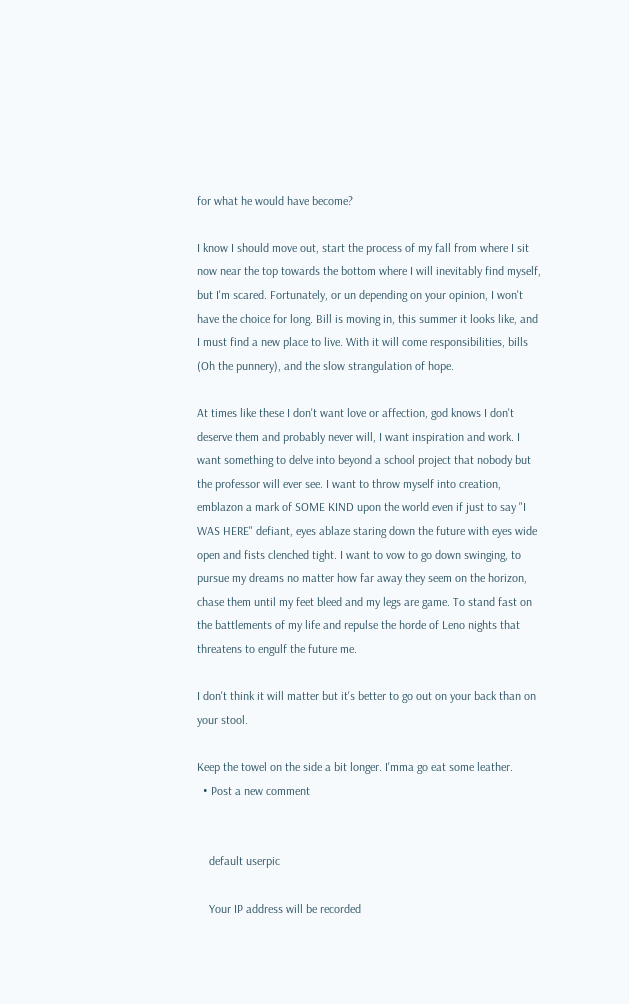for what he would have become?

I know I should move out, start the process of my fall from where I sit now near the top towards the bottom where I will inevitably find myself, but I'm scared. Fortunately, or un depending on your opinion, I won't have the choice for long. Bill is moving in, this summer it looks like, and I must find a new place to live. With it will come responsibilities, bills (Oh the punnery), and the slow strangulation of hope.

At times like these I don't want love or affection, god knows I don't deserve them and probably never will, I want inspiration and work. I want something to delve into beyond a school project that nobody but the professor will ever see. I want to throw myself into creation, emblazon a mark of SOME KIND upon the world even if just to say "I WAS HERE" defiant, eyes ablaze staring down the future with eyes wide open and fists clenched tight. I want to vow to go down swinging, to pursue my dreams no matter how far away they seem on the horizon, chase them until my feet bleed and my legs are game. To stand fast on the battlements of my life and repulse the horde of Leno nights that threatens to engulf the future me.

I don't think it will matter but it's better to go out on your back than on your stool.

Keep the towel on the side a bit longer. I'mma go eat some leather.
  • Post a new comment


    default userpic

    Your IP address will be recorded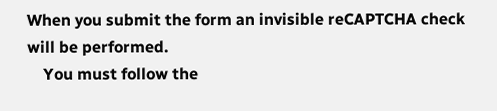When you submit the form an invisible reCAPTCHA check will be performed.
    You must follow the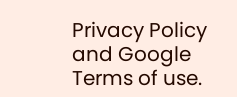Privacy Policy and Google Terms of use.